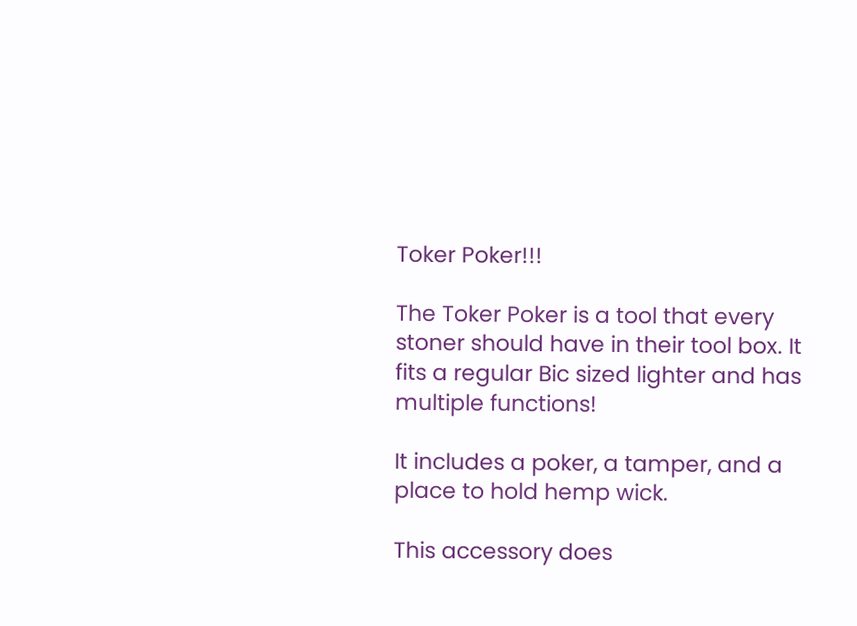Toker Poker!!!

The Toker Poker is a tool that every stoner should have in their tool box. It fits a regular Bic sized lighter and has multiple functions!

It includes a poker, a tamper, and a place to hold hemp wick.

This accessory does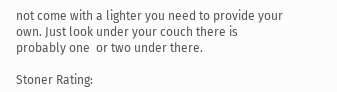not come with a lighter you need to provide your own. Just look under your couch there is probably one  or two under there.

Stoner Rating: